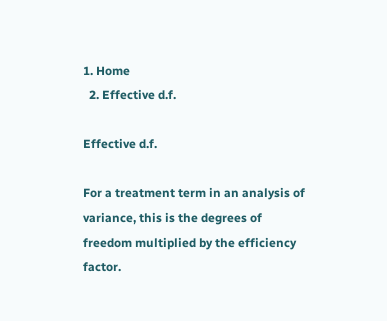1. Home
  2. Effective d.f.

Effective d.f.

For a treatment term in an analysis of variance, this is the degrees of freedom multiplied by the efficiency factor.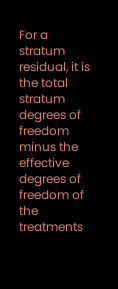For a stratum residual, it is the total stratum degrees of freedom minus the effective degrees of freedom of the treatments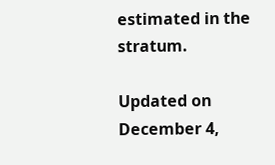estimated in the stratum.

Updated on December 4,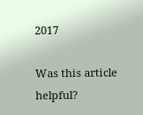2017

Was this article helpful?